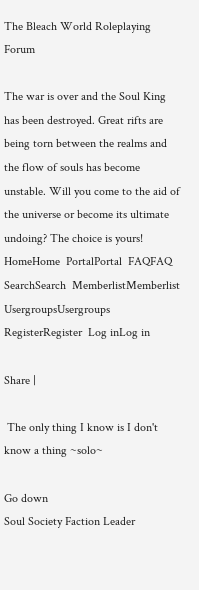The Bleach World Roleplaying Forum

The war is over and the Soul King has been destroyed. Great rifts are being torn between the realms and the flow of souls has become unstable. Will you come to the aid of the universe or become its ultimate undoing? The choice is yours!
HomeHome  PortalPortal  FAQFAQ  SearchSearch  MemberlistMemberlist  UsergroupsUsergroups  RegisterRegister  Log inLog in

Share |

 The only thing I know is I don't know a thing ~solo~

Go down
Soul Society Faction Leader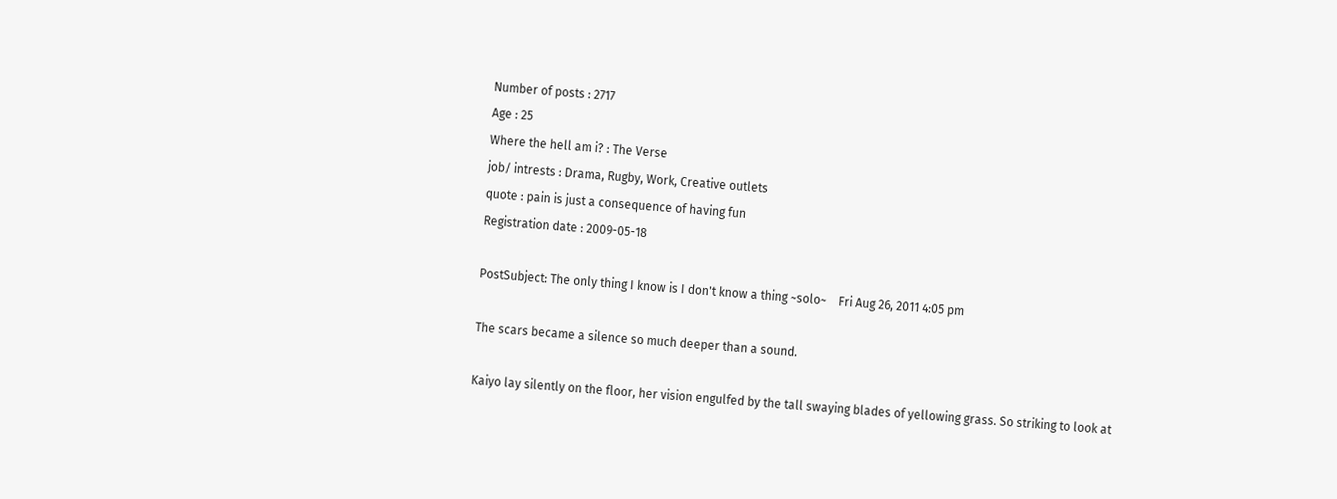Number of posts : 2717
Age : 25
Where the hell am i? : The Verse
job/ intrests : Drama, Rugby, Work, Creative outlets
quote : pain is just a consequence of having fun
Registration date : 2009-05-18

PostSubject: The only thing I know is I don't know a thing ~solo~    Fri Aug 26, 2011 4:05 pm

The scars became a silence so much deeper than a sound.

Kaiyo lay silently on the floor, her vision engulfed by the tall swaying blades of yellowing grass. So striking to look at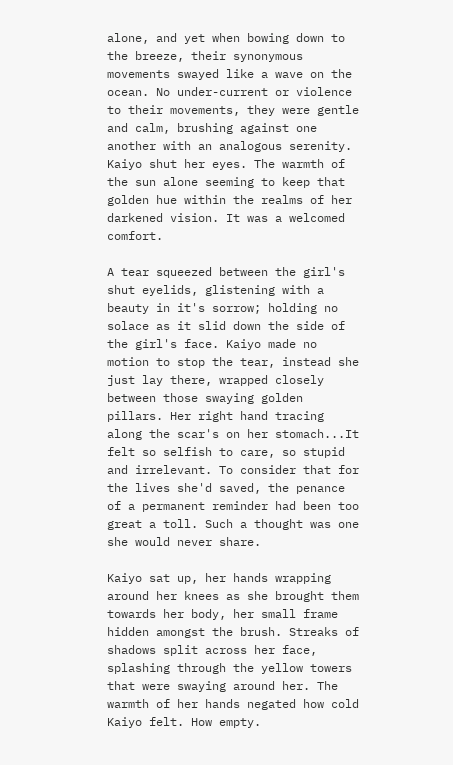alone, and yet when bowing down to the breeze, their synonymous movements swayed like a wave on the ocean. No under-current or violence to their movements, they were gentle and calm, brushing against one another with an analogous serenity. Kaiyo shut her eyes. The warmth of the sun alone seeming to keep that golden hue within the realms of her darkened vision. It was a welcomed comfort.

A tear squeezed between the girl's shut eyelids, glistening with a beauty in it's sorrow; holding no solace as it slid down the side of the girl's face. Kaiyo made no motion to stop the tear, instead she just lay there, wrapped closely between those swaying golden pillars. Her right hand tracing along the scar's on her stomach...It felt so selfish to care, so stupid and irrelevant. To consider that for the lives she'd saved, the penance of a permanent reminder had been too great a toll. Such a thought was one she would never share.

Kaiyo sat up, her hands wrapping around her knees as she brought them towards her body, her small frame hidden amongst the brush. Streaks of shadows split across her face, splashing through the yellow towers that were swaying around her. The warmth of her hands negated how cold Kaiyo felt. How empty.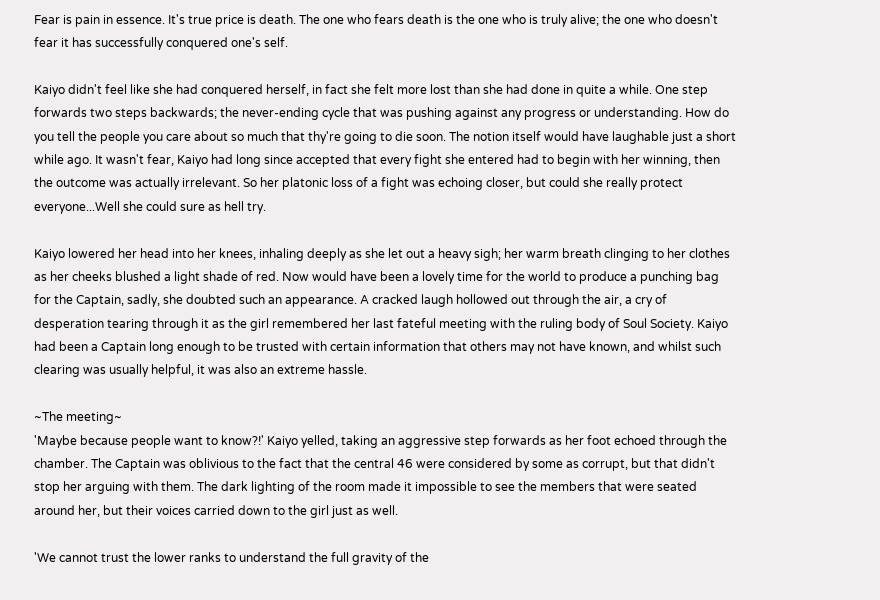Fear is pain in essence. It's true price is death. The one who fears death is the one who is truly alive; the one who doesn't fear it has successfully conquered one's self.

Kaiyo didn't feel like she had conquered herself, in fact she felt more lost than she had done in quite a while. One step forwards two steps backwards; the never-ending cycle that was pushing against any progress or understanding. How do you tell the people you care about so much that thy're going to die soon. The notion itself would have laughable just a short while ago. It wasn't fear, Kaiyo had long since accepted that every fight she entered had to begin with her winning, then the outcome was actually irrelevant. So her platonic loss of a fight was echoing closer, but could she really protect everyone...Well she could sure as hell try.

Kaiyo lowered her head into her knees, inhaling deeply as she let out a heavy sigh; her warm breath clinging to her clothes as her cheeks blushed a light shade of red. Now would have been a lovely time for the world to produce a punching bag for the Captain, sadly, she doubted such an appearance. A cracked laugh hollowed out through the air, a cry of desperation tearing through it as the girl remembered her last fateful meeting with the ruling body of Soul Society. Kaiyo had been a Captain long enough to be trusted with certain information that others may not have known, and whilst such clearing was usually helpful, it was also an extreme hassle.

~The meeting~
'Maybe because people want to know?!' Kaiyo yelled, taking an aggressive step forwards as her foot echoed through the chamber. The Captain was oblivious to the fact that the central 46 were considered by some as corrupt, but that didn't stop her arguing with them. The dark lighting of the room made it impossible to see the members that were seated around her, but their voices carried down to the girl just as well.

'We cannot trust the lower ranks to understand the full gravity of the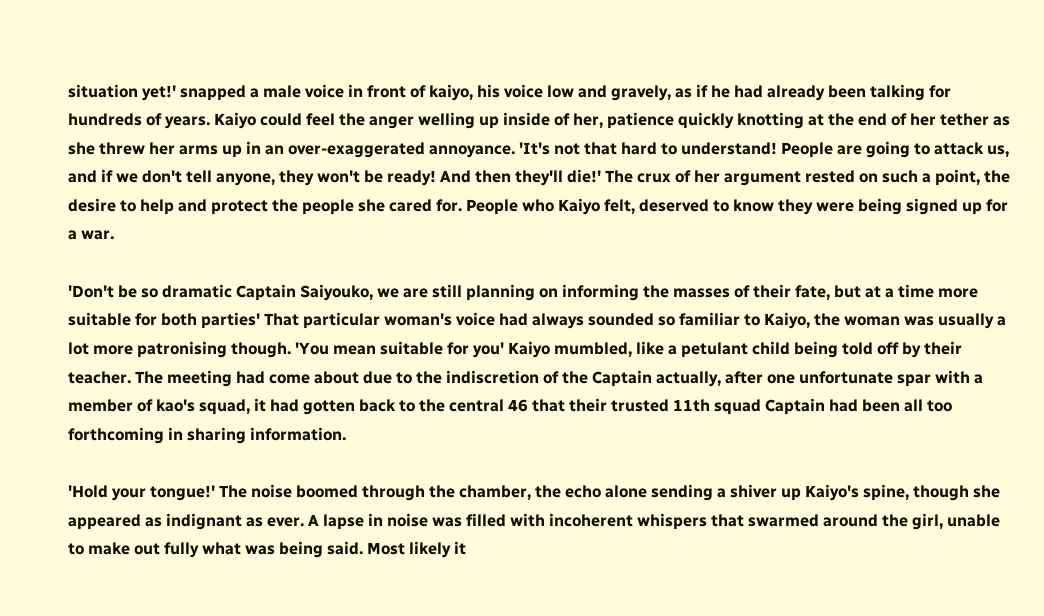situation yet!' snapped a male voice in front of kaiyo, his voice low and gravely, as if he had already been talking for hundreds of years. Kaiyo could feel the anger welling up inside of her, patience quickly knotting at the end of her tether as she threw her arms up in an over-exaggerated annoyance. 'It's not that hard to understand! People are going to attack us, and if we don't tell anyone, they won't be ready! And then they'll die!' The crux of her argument rested on such a point, the desire to help and protect the people she cared for. People who Kaiyo felt, deserved to know they were being signed up for a war.

'Don't be so dramatic Captain Saiyouko, we are still planning on informing the masses of their fate, but at a time more suitable for both parties' That particular woman's voice had always sounded so familiar to Kaiyo, the woman was usually a lot more patronising though. 'You mean suitable for you' Kaiyo mumbled, like a petulant child being told off by their teacher. The meeting had come about due to the indiscretion of the Captain actually, after one unfortunate spar with a member of kao's squad, it had gotten back to the central 46 that their trusted 11th squad Captain had been all too forthcoming in sharing information.

'Hold your tongue!' The noise boomed through the chamber, the echo alone sending a shiver up Kaiyo's spine, though she appeared as indignant as ever. A lapse in noise was filled with incoherent whispers that swarmed around the girl, unable to make out fully what was being said. Most likely it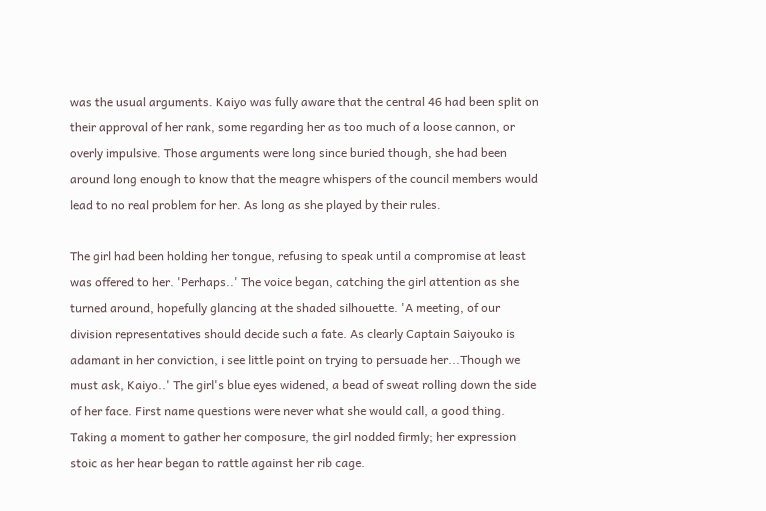was the usual arguments. Kaiyo was fully aware that the central 46 had been split on their approval of her rank, some regarding her as too much of a loose cannon, or overly impulsive. Those arguments were long since buried though, she had been around long enough to know that the meagre whispers of the council members would lead to no real problem for her. As long as she played by their rules.

The girl had been holding her tongue, refusing to speak until a compromise at least was offered to her. 'Perhaps..' The voice began, catching the girl attention as she turned around, hopefully glancing at the shaded silhouette. 'A meeting, of our division representatives should decide such a fate. As clearly Captain Saiyouko is adamant in her conviction, i see little point on trying to persuade her...Though we must ask, Kaiyo..' The girl's blue eyes widened, a bead of sweat rolling down the side of her face. First name questions were never what she would call, a good thing. Taking a moment to gather her composure, the girl nodded firmly; her expression stoic as her hear began to rattle against her rib cage.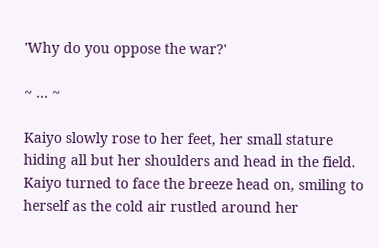'Why do you oppose the war?'

~ ... ~

Kaiyo slowly rose to her feet, her small stature hiding all but her shoulders and head in the field. Kaiyo turned to face the breeze head on, smiling to herself as the cold air rustled around her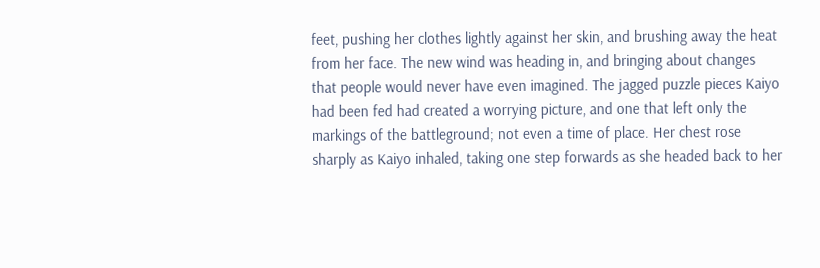feet, pushing her clothes lightly against her skin, and brushing away the heat from her face. The new wind was heading in, and bringing about changes that people would never have even imagined. The jagged puzzle pieces Kaiyo had been fed had created a worrying picture, and one that left only the markings of the battleground; not even a time of place. Her chest rose sharply as Kaiyo inhaled, taking one step forwards as she headed back to her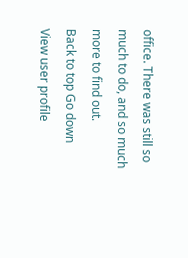office. There was still so much to do, and so much more to find out.
Back to top Go down
View user profile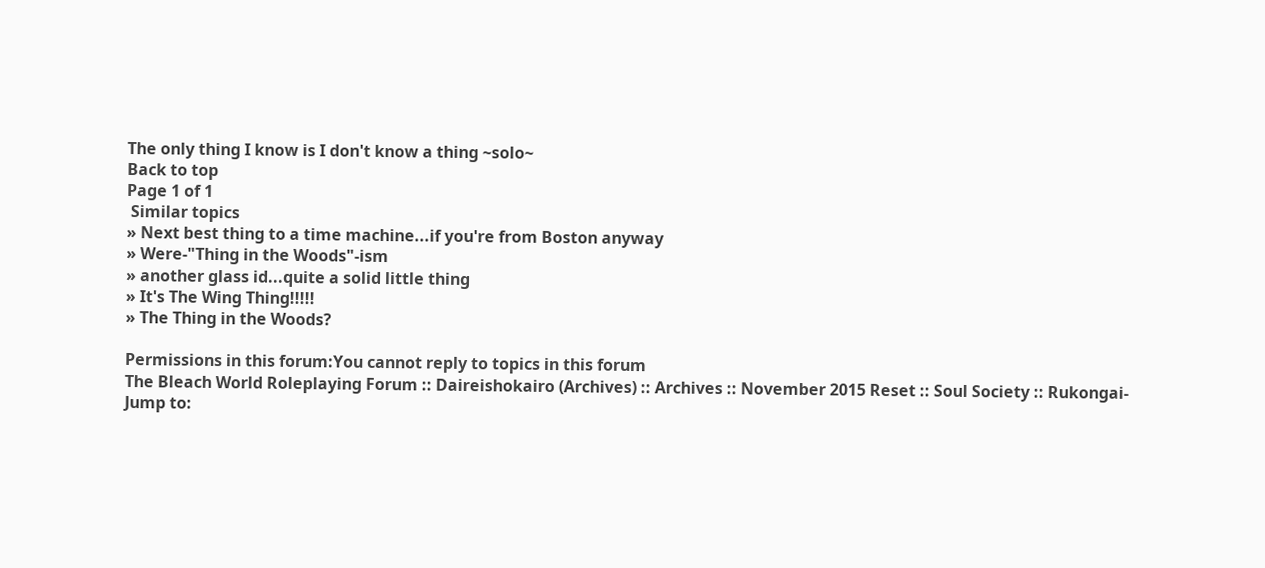The only thing I know is I don't know a thing ~solo~
Back to top
Page 1 of 1
 Similar topics
» Next best thing to a time machine...if you're from Boston anyway
» Were-"Thing in the Woods"-ism
» another glass id...quite a solid little thing
» It's The Wing Thing!!!!!
» The Thing in the Woods?

Permissions in this forum:You cannot reply to topics in this forum
The Bleach World Roleplaying Forum :: Daireishokairo (Archives) :: Archives :: November 2015 Reset :: Soul Society :: Rukongai-
Jump to: